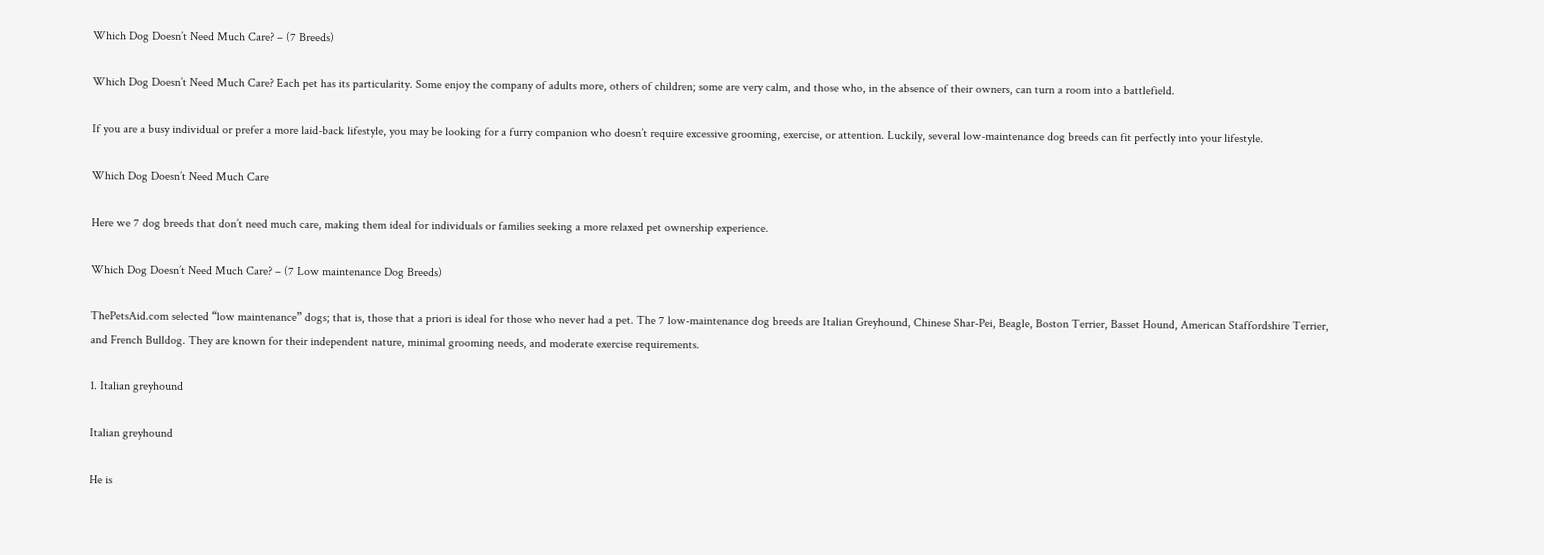Which Dog Doesn’t Need Much Care? – (7 Breeds)

Which Dog Doesn’t Need Much Care? Each pet has its particularity. Some enjoy the company of adults more, others of children; some are very calm, and those who, in the absence of their owners, can turn a room into a battlefield.

If you are a busy individual or prefer a more laid-back lifestyle, you may be looking for a furry companion who doesn’t require excessive grooming, exercise, or attention. Luckily, several low-maintenance dog breeds can fit perfectly into your lifestyle.

Which Dog Doesn’t Need Much Care

Here we 7 dog breeds that don’t need much care, making them ideal for individuals or families seeking a more relaxed pet ownership experience.

Which Dog Doesn’t Need Much Care? – (7 Low maintenance Dog Breeds)

ThePetsAid.com selected “low maintenance” dogs; that is, those that a priori is ideal for those who never had a pet. The 7 low-maintenance dog breeds are Italian Greyhound, Chinese Shar-Pei, Beagle, Boston Terrier, Basset Hound, American Staffordshire Terrier, and French Bulldog. They are known for their independent nature, minimal grooming needs, and moderate exercise requirements.

1. Italian greyhound

Italian greyhound

He is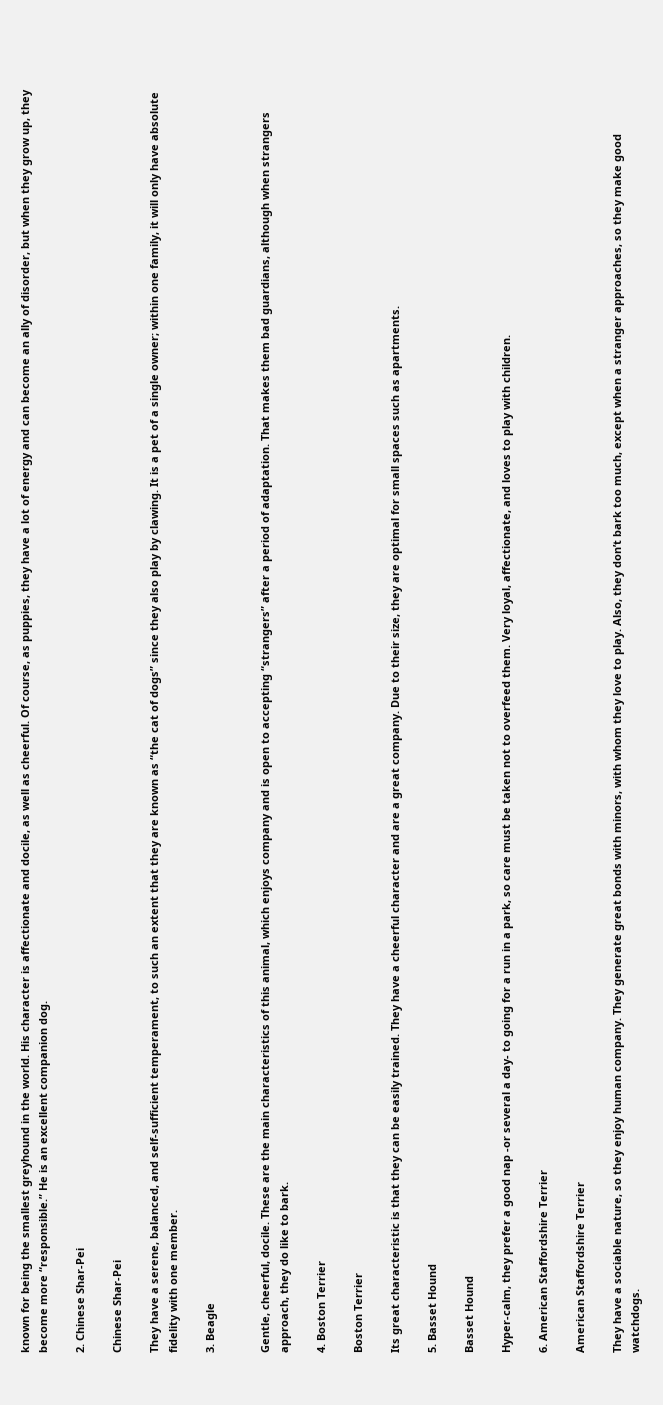known for being the smallest greyhound in the world. His character is affectionate and docile, as well as cheerful. Of course, as puppies, they have a lot of energy and can become an ally of disorder, but when they grow up, they become more “responsible.” He is an excellent companion dog.

2. Chinese Shar-Pei

Chinese Shar-Pei

They have a serene, balanced, and self-sufficient temperament, to such an extent that they are known as “the cat of dogs” since they also play by clawing. It is a pet of a single owner; within one family, it will only have absolute fidelity with one member.

3. Beagle


Gentle, cheerful, docile. These are the main characteristics of this animal, which enjoys company and is open to accepting “strangers” after a period of adaptation. That makes them bad guardians, although when strangers approach, they do like to bark.

4. Boston Terrier

Boston Terrier

Its great characteristic is that they can be easily trained. They have a cheerful character and are a great company. Due to their size, they are optimal for small spaces such as apartments.

5. Basset Hound

Basset Hound

Hyper-calm, they prefer a good nap -or several a day- to going for a run in a park, so care must be taken not to overfeed them. Very loyal, affectionate, and loves to play with children.

6. American Staffordshire Terrier

American Staffordshire Terrier

They have a sociable nature, so they enjoy human company. They generate great bonds with minors, with whom they love to play. Also, they don’t bark too much, except when a stranger approaches, so they make good watchdogs.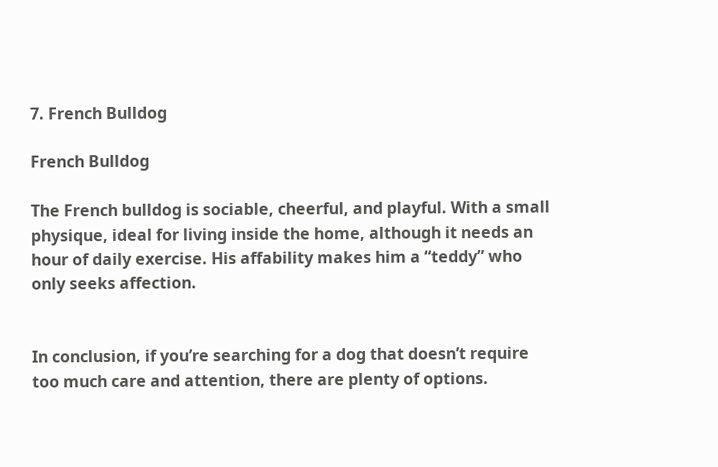7. French Bulldog

French Bulldog

The French bulldog is sociable, cheerful, and playful. With a small physique, ideal for living inside the home, although it needs an hour of daily exercise. His affability makes him a “teddy” who only seeks affection.


In conclusion, if you’re searching for a dog that doesn’t require too much care and attention, there are plenty of options.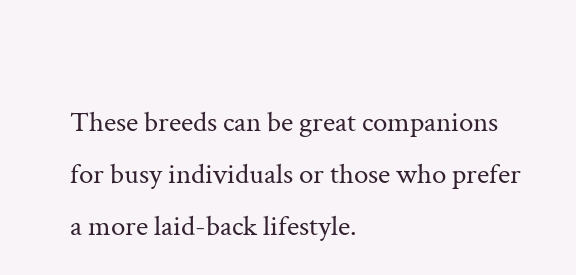These breeds can be great companions for busy individuals or those who prefer a more laid-back lifestyle.